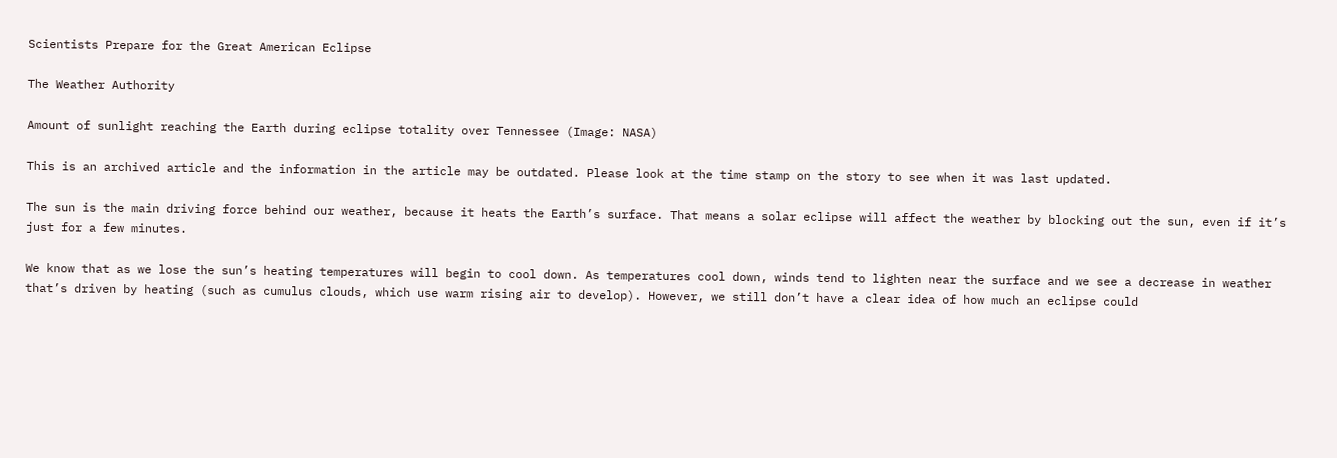Scientists Prepare for the Great American Eclipse

The Weather Authority

Amount of sunlight reaching the Earth during eclipse totality over Tennessee (Image: NASA)

This is an archived article and the information in the article may be outdated. Please look at the time stamp on the story to see when it was last updated.

The sun is the main driving force behind our weather, because it heats the Earth’s surface. That means a solar eclipse will affect the weather by blocking out the sun, even if it’s just for a few minutes.

We know that as we lose the sun’s heating temperatures will begin to cool down. As temperatures cool down, winds tend to lighten near the surface and we see a decrease in weather that’s driven by heating (such as cumulus clouds, which use warm rising air to develop). However, we still don’t have a clear idea of how much an eclipse could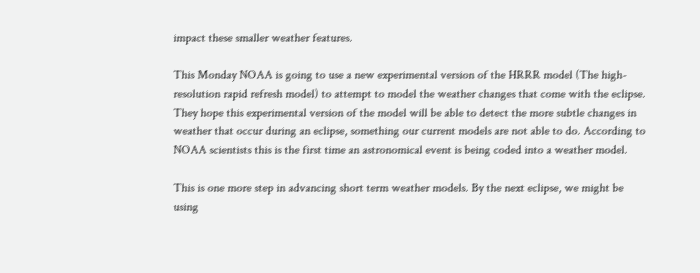impact these smaller weather features.

This Monday NOAA is going to use a new experimental version of the HRRR model (The high-resolution rapid refresh model) to attempt to model the weather changes that come with the eclipse. They hope this experimental version of the model will be able to detect the more subtle changes in weather that occur during an eclipse, something our current models are not able to do. According to NOAA scientists this is the first time an astronomical event is being coded into a weather model.

This is one more step in advancing short term weather models. By the next eclipse, we might be using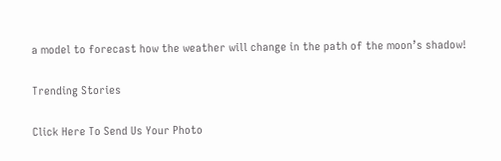a model to forecast how the weather will change in the path of the moon’s shadow!

Trending Stories

Click Here To Send Us Your Photo